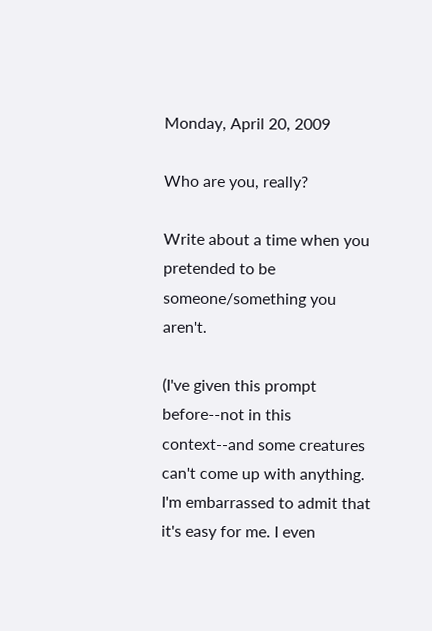Monday, April 20, 2009

Who are you, really?

Write about a time when you pretended to be someone/something you aren't.

(I've given this prompt before--not in this context--and some creatures can't come up with anything. I'm embarrassed to admit that it's easy for me. I even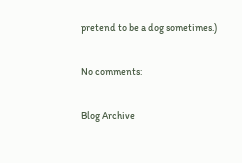pretend to be a dog sometimes.)

No comments:

Blog Archive